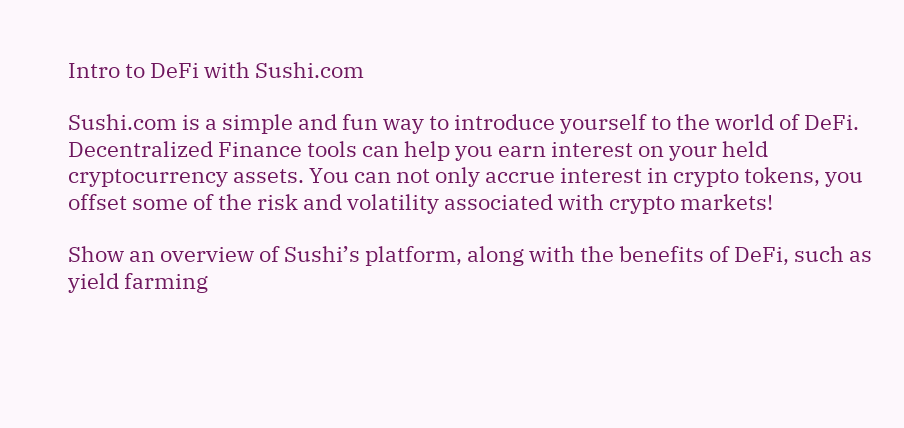Intro to DeFi with Sushi.com

Sushi.com is a simple and fun way to introduce yourself to the world of DeFi. Decentralized Finance tools can help you earn interest on your held cryptocurrency assets. You can not only accrue interest in crypto tokens, you offset some of the risk and volatility associated with crypto markets!

Show an overview of Sushi’s platform, along with the benefits of DeFi, such as yield farming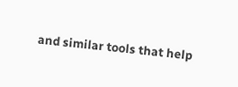and similar tools that help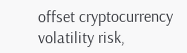offset cryptocurrency volatility risk,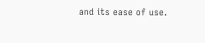and its ease of use.